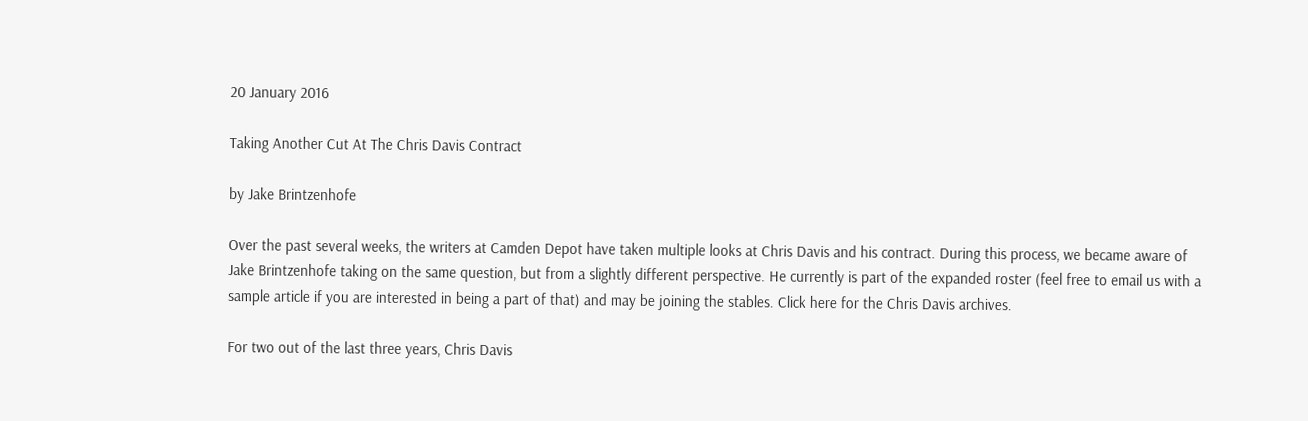20 January 2016

Taking Another Cut At The Chris Davis Contract

by Jake Brintzenhofe

Over the past several weeks, the writers at Camden Depot have taken multiple looks at Chris Davis and his contract. During this process, we became aware of Jake Brintzenhofe taking on the same question, but from a slightly different perspective. He currently is part of the expanded roster (feel free to email us with a sample article if you are interested in being a part of that) and may be joining the stables. Click here for the Chris Davis archives.

For two out of the last three years, Chris Davis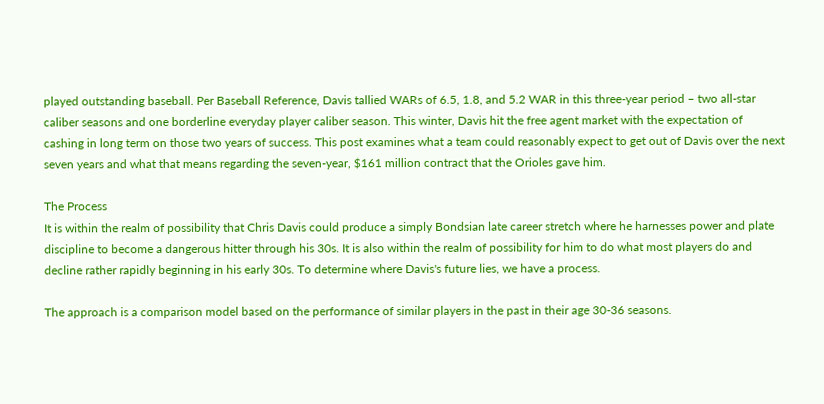played outstanding baseball. Per Baseball Reference, Davis tallied WARs of 6.5, 1.8, and 5.2 WAR in this three-year period – two all-star caliber seasons and one borderline everyday player caliber season. This winter, Davis hit the free agent market with the expectation of cashing in long term on those two years of success. This post examines what a team could reasonably expect to get out of Davis over the next seven years and what that means regarding the seven-year, $161 million contract that the Orioles gave him.

The Process
It is within the realm of possibility that Chris Davis could produce a simply Bondsian late career stretch where he harnesses power and plate discipline to become a dangerous hitter through his 30s. It is also within the realm of possibility for him to do what most players do and decline rather rapidly beginning in his early 30s. To determine where Davis's future lies, we have a process.

The approach is a comparison model based on the performance of similar players in the past in their age 30-36 seasons.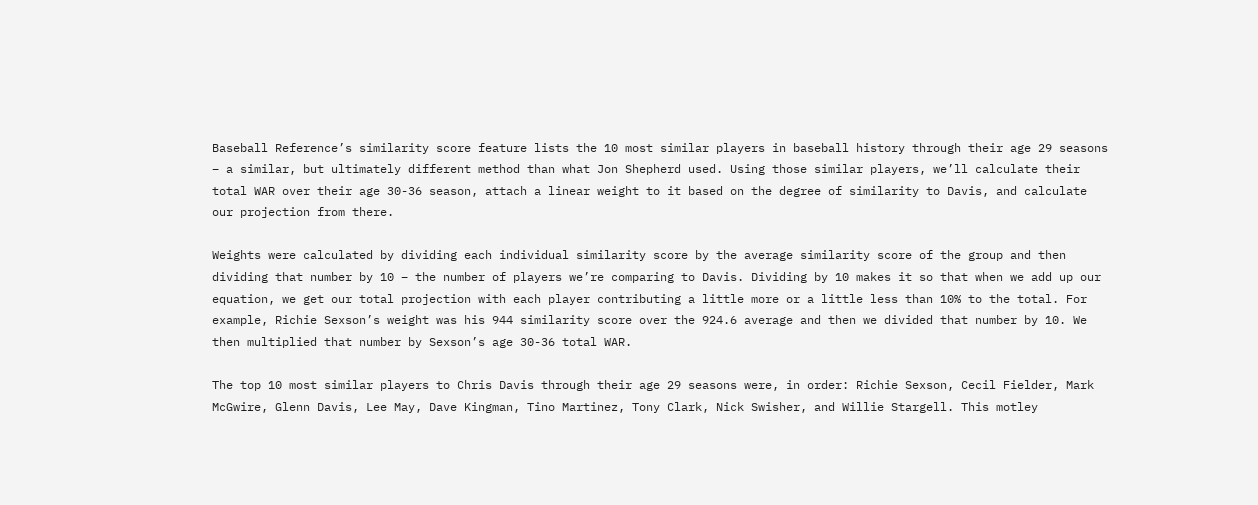Baseball Reference’s similarity score feature lists the 10 most similar players in baseball history through their age 29 seasons – a similar, but ultimately different method than what Jon Shepherd used. Using those similar players, we’ll calculate their total WAR over their age 30-36 season, attach a linear weight to it based on the degree of similarity to Davis, and calculate our projection from there.

Weights were calculated by dividing each individual similarity score by the average similarity score of the group and then dividing that number by 10 – the number of players we’re comparing to Davis. Dividing by 10 makes it so that when we add up our equation, we get our total projection with each player contributing a little more or a little less than 10% to the total. For example, Richie Sexson’s weight was his 944 similarity score over the 924.6 average and then we divided that number by 10. We then multiplied that number by Sexson’s age 30-36 total WAR.

The top 10 most similar players to Chris Davis through their age 29 seasons were, in order: Richie Sexson, Cecil Fielder, Mark McGwire, Glenn Davis, Lee May, Dave Kingman, Tino Martinez, Tony Clark, Nick Swisher, and Willie Stargell. This motley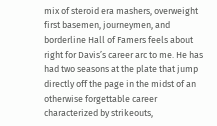mix of steroid era mashers, overweight first basemen, journeymen, and borderline Hall of Famers feels about right for Davis’s career arc to me. He has had two seasons at the plate that jump directly off the page in the midst of an otherwise forgettable career characterized by strikeouts,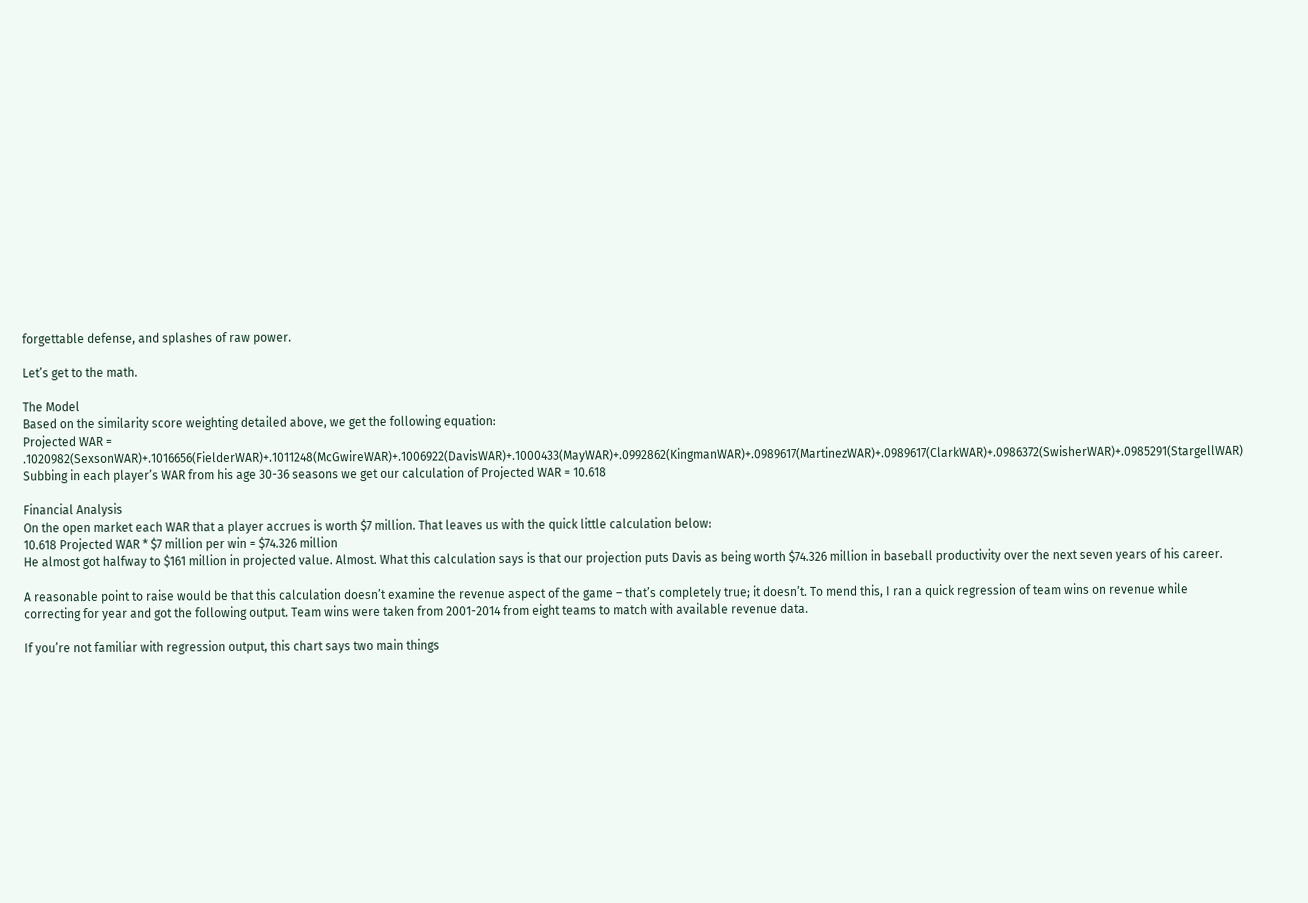forgettable defense, and splashes of raw power.

Let’s get to the math.

The Model
Based on the similarity score weighting detailed above, we get the following equation:
Projected WAR = .1020982(SexsonWAR)+.1016656(FielderWAR)+.1011248(McGwireWAR)+.1006922(DavisWAR)+.1000433(MayWAR)+.0992862(KingmanWAR)+.0989617(MartinezWAR)+.0989617(ClarkWAR)+.0986372(SwisherWAR)+.0985291(StargellWAR)
Subbing in each player’s WAR from his age 30-36 seasons we get our calculation of Projected WAR = 10.618

Financial Analysis
On the open market each WAR that a player accrues is worth $7 million. That leaves us with the quick little calculation below:
10.618 Projected WAR * $7 million per win = $74.326 million
He almost got halfway to $161 million in projected value. Almost. What this calculation says is that our projection puts Davis as being worth $74.326 million in baseball productivity over the next seven years of his career.

A reasonable point to raise would be that this calculation doesn’t examine the revenue aspect of the game – that’s completely true; it doesn’t. To mend this, I ran a quick regression of team wins on revenue while correcting for year and got the following output. Team wins were taken from 2001-2014 from eight teams to match with available revenue data.

If you’re not familiar with regression output, this chart says two main things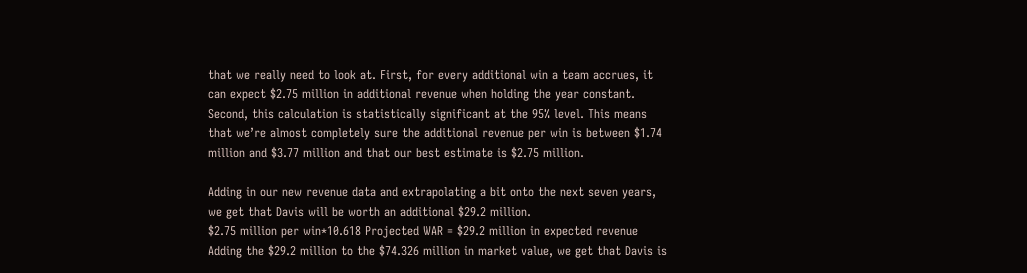that we really need to look at. First, for every additional win a team accrues, it can expect $2.75 million in additional revenue when holding the year constant. Second, this calculation is statistically significant at the 95% level. This means that we’re almost completely sure the additional revenue per win is between $1.74 million and $3.77 million and that our best estimate is $2.75 million.

Adding in our new revenue data and extrapolating a bit onto the next seven years, we get that Davis will be worth an additional $29.2 million.
$2.75 million per win*10.618 Projected WAR = $29.2 million in expected revenue
Adding the $29.2 million to the $74.326 million in market value, we get that Davis is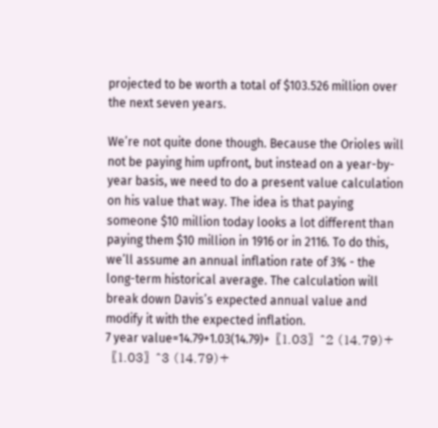projected to be worth a total of $103.526 million over the next seven years.

We’re not quite done though. Because the Orioles will not be paying him upfront, but instead on a year-by-year basis, we need to do a present value calculation on his value that way. The idea is that paying someone $10 million today looks a lot different than paying them $10 million in 1916 or in 2116. To do this, we’ll assume an annual inflation rate of 3% - the long-term historical average. The calculation will break down Davis’s expected annual value and modify it with the expected inflation.
7 year value=14.79+1.03(14.79)+〖1.03〗^2 (14.79)+〖1.03〗^3 (14.79)+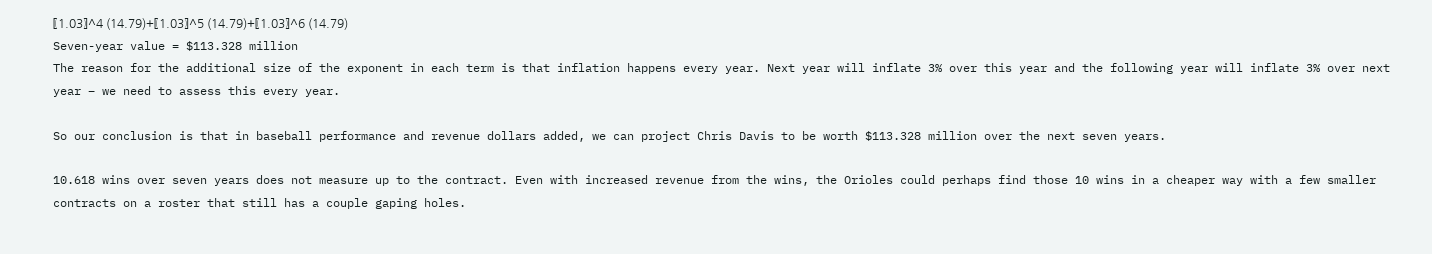〖1.03〗^4 (14.79)+〖1.03〗^5 (14.79)+〖1.03〗^6 (14.79)
Seven-year value = $113.328 million
The reason for the additional size of the exponent in each term is that inflation happens every year. Next year will inflate 3% over this year and the following year will inflate 3% over next year – we need to assess this every year.

So our conclusion is that in baseball performance and revenue dollars added, we can project Chris Davis to be worth $113.328 million over the next seven years.

10.618 wins over seven years does not measure up to the contract. Even with increased revenue from the wins, the Orioles could perhaps find those 10 wins in a cheaper way with a few smaller contracts on a roster that still has a couple gaping holes.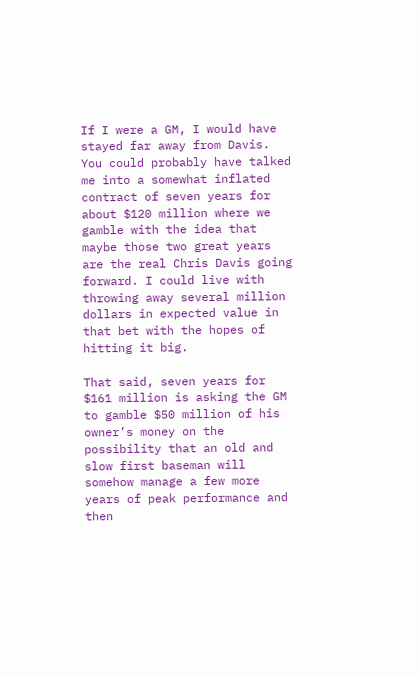If I were a GM, I would have stayed far away from Davis. You could probably have talked me into a somewhat inflated contract of seven years for about $120 million where we gamble with the idea that maybe those two great years are the real Chris Davis going forward. I could live with throwing away several million dollars in expected value in that bet with the hopes of hitting it big.

That said, seven years for $161 million is asking the GM to gamble $50 million of his owner’s money on the possibility that an old and slow first baseman will somehow manage a few more years of peak performance and then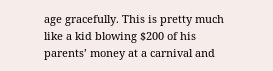age gracefully. This is pretty much like a kid blowing $200 of his parents’ money at a carnival and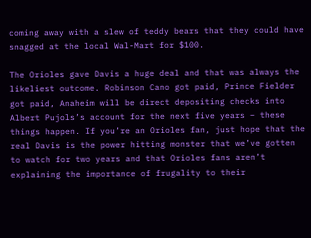coming away with a slew of teddy bears that they could have snagged at the local Wal-Mart for $100.

The Orioles gave Davis a huge deal and that was always the likeliest outcome. Robinson Cano got paid, Prince Fielder got paid, Anaheim will be direct depositing checks into Albert Pujols’s account for the next five years – these things happen. If you’re an Orioles fan, just hope that the real Davis is the power hitting monster that we’ve gotten to watch for two years and that Orioles fans aren’t explaining the importance of frugality to their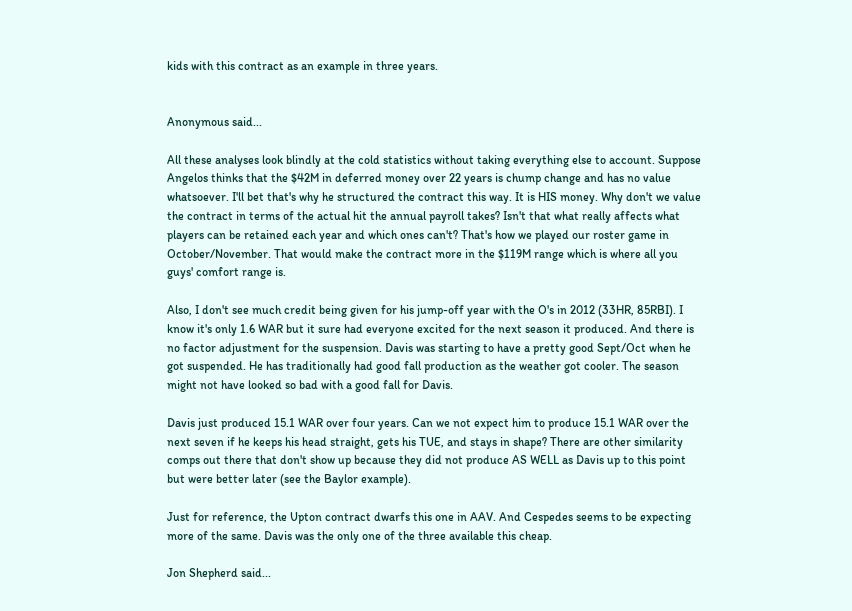kids with this contract as an example in three years.


Anonymous said...

All these analyses look blindly at the cold statistics without taking everything else to account. Suppose Angelos thinks that the $42M in deferred money over 22 years is chump change and has no value whatsoever. I'll bet that's why he structured the contract this way. It is HIS money. Why don't we value the contract in terms of the actual hit the annual payroll takes? Isn't that what really affects what players can be retained each year and which ones can't? That's how we played our roster game in October/November. That would make the contract more in the $119M range which is where all you guys' comfort range is.

Also, I don't see much credit being given for his jump-off year with the O's in 2012 (33HR, 85RBI). I know it's only 1.6 WAR but it sure had everyone excited for the next season it produced. And there is no factor adjustment for the suspension. Davis was starting to have a pretty good Sept/Oct when he got suspended. He has traditionally had good fall production as the weather got cooler. The season might not have looked so bad with a good fall for Davis.

Davis just produced 15.1 WAR over four years. Can we not expect him to produce 15.1 WAR over the next seven if he keeps his head straight, gets his TUE, and stays in shape? There are other similarity comps out there that don't show up because they did not produce AS WELL as Davis up to this point but were better later (see the Baylor example).

Just for reference, the Upton contract dwarfs this one in AAV. And Cespedes seems to be expecting more of the same. Davis was the only one of the three available this cheap.

Jon Shepherd said...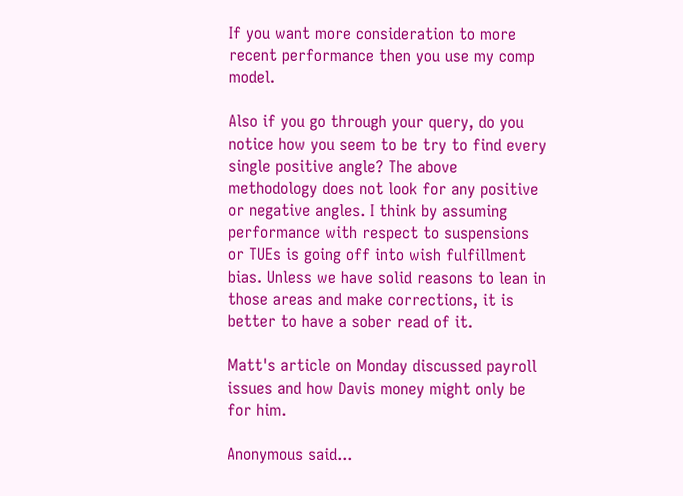If you want more consideration to more recent performance then you use my comp model.

Also if you go through your query, do you notice how you seem to be try to find every single positive angle? The above methodology does not look for any positive or negative angles. I think by assuming performance with respect to suspensions or TUEs is going off into wish fulfillment bias. Unless we have solid reasons to lean in those areas and make corrections, it is better to have a sober read of it.

Matt's article on Monday discussed payroll issues and how Davis money might only be for him.

Anonymous said...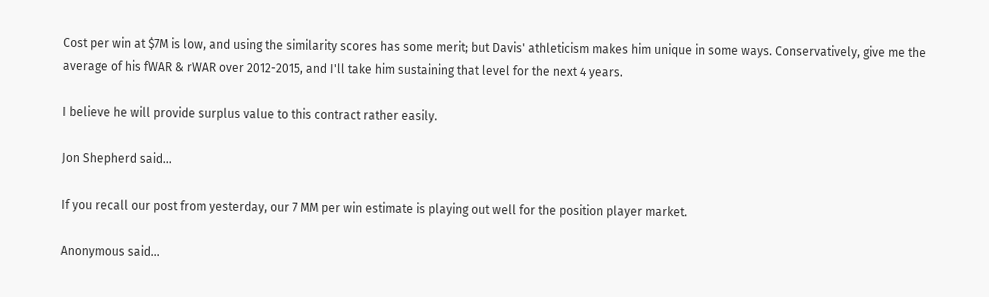Cost per win at $7M is low, and using the similarity scores has some merit; but Davis' athleticism makes him unique in some ways. Conservatively, give me the average of his fWAR & rWAR over 2012-2015, and I'll take him sustaining that level for the next 4 years.

I believe he will provide surplus value to this contract rather easily.

Jon Shepherd said...

If you recall our post from yesterday, our 7 MM per win estimate is playing out well for the position player market.

Anonymous said...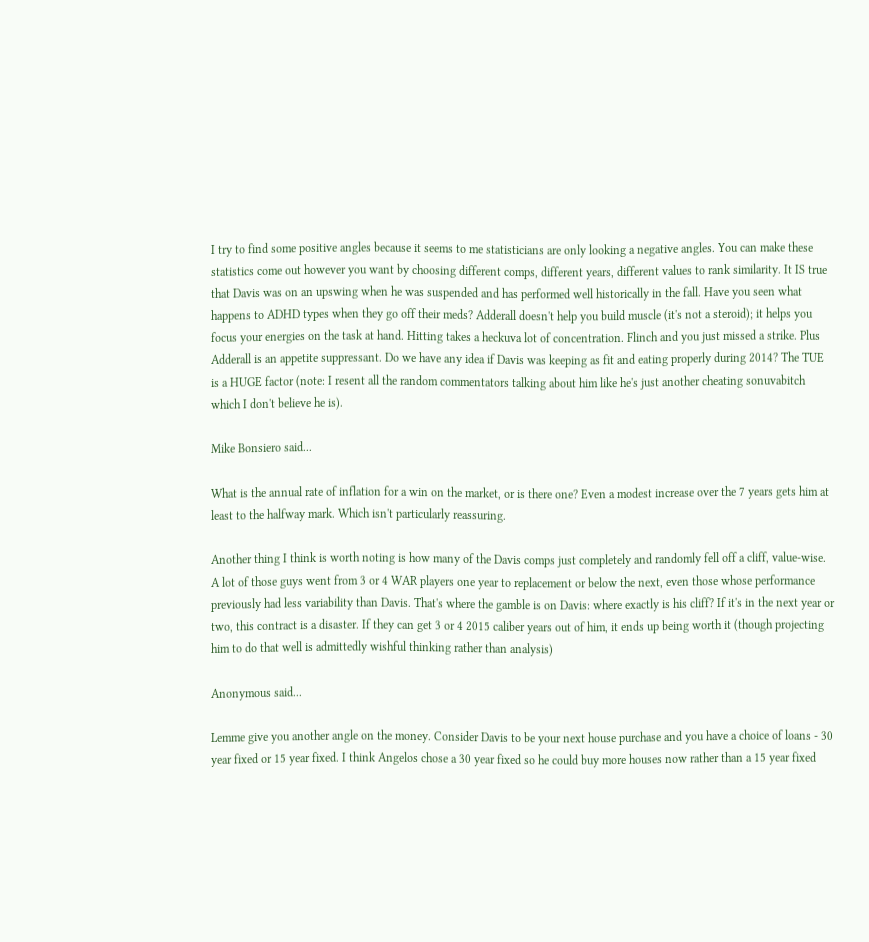I try to find some positive angles because it seems to me statisticians are only looking a negative angles. You can make these statistics come out however you want by choosing different comps, different years, different values to rank similarity. It IS true that Davis was on an upswing when he was suspended and has performed well historically in the fall. Have you seen what happens to ADHD types when they go off their meds? Adderall doesn't help you build muscle (it's not a steroid); it helps you focus your energies on the task at hand. Hitting takes a heckuva lot of concentration. Flinch and you just missed a strike. Plus Adderall is an appetite suppressant. Do we have any idea if Davis was keeping as fit and eating properly during 2014? The TUE is a HUGE factor (note: I resent all the random commentators talking about him like he's just another cheating sonuvabitch which I don't believe he is).

Mike Bonsiero said...

What is the annual rate of inflation for a win on the market, or is there one? Even a modest increase over the 7 years gets him at least to the halfway mark. Which isn't particularly reassuring.

Another thing I think is worth noting is how many of the Davis comps just completely and randomly fell off a cliff, value-wise. A lot of those guys went from 3 or 4 WAR players one year to replacement or below the next, even those whose performance previously had less variability than Davis. That's where the gamble is on Davis: where exactly is his cliff? If it's in the next year or two, this contract is a disaster. If they can get 3 or 4 2015 caliber years out of him, it ends up being worth it (though projecting him to do that well is admittedly wishful thinking rather than analysis)

Anonymous said...

Lemme give you another angle on the money. Consider Davis to be your next house purchase and you have a choice of loans - 30 year fixed or 15 year fixed. I think Angelos chose a 30 year fixed so he could buy more houses now rather than a 15 year fixed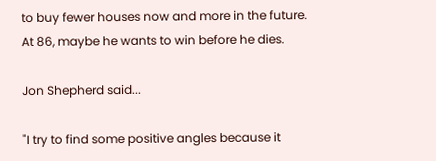to buy fewer houses now and more in the future. At 86, maybe he wants to win before he dies.

Jon Shepherd said...

"I try to find some positive angles because it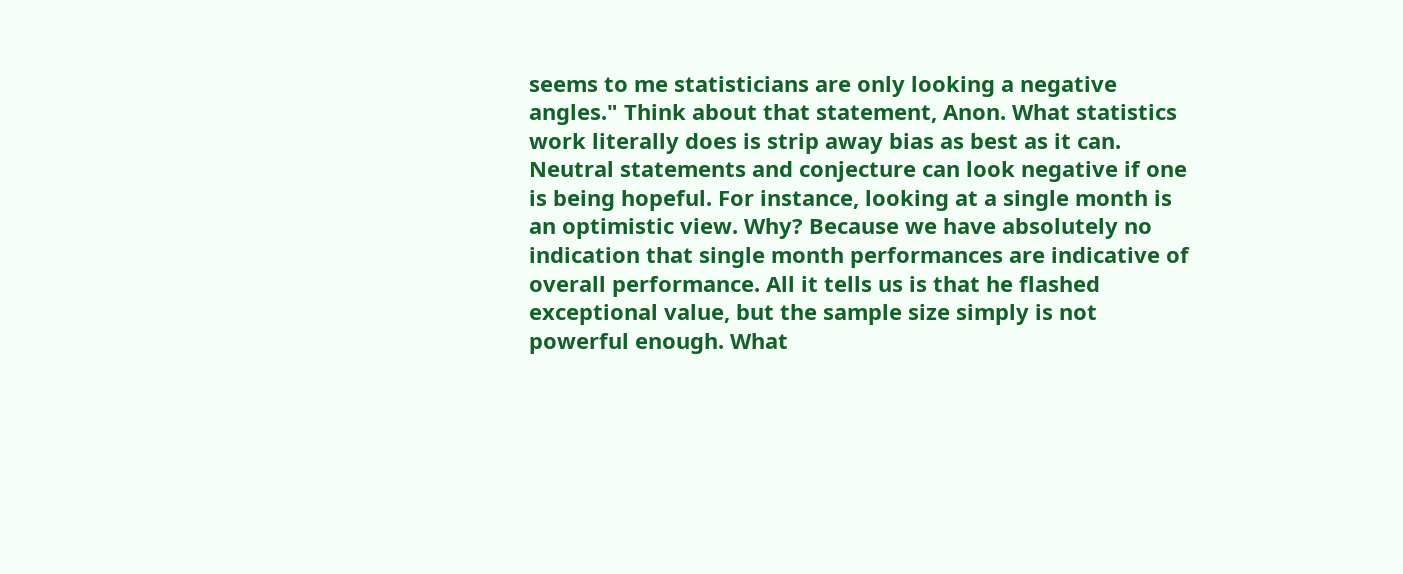seems to me statisticians are only looking a negative angles." Think about that statement, Anon. What statistics work literally does is strip away bias as best as it can. Neutral statements and conjecture can look negative if one is being hopeful. For instance, looking at a single month is an optimistic view. Why? Because we have absolutely no indication that single month performances are indicative of overall performance. All it tells us is that he flashed exceptional value, but the sample size simply is not powerful enough. What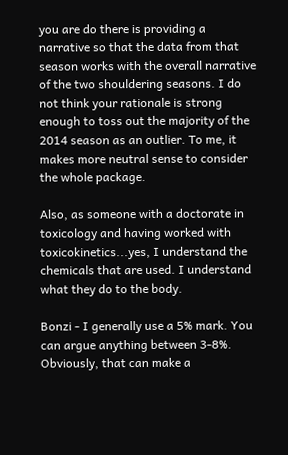you are do there is providing a narrative so that the data from that season works with the overall narrative of the two shouldering seasons. I do not think your rationale is strong enough to toss out the majority of the 2014 season as an outlier. To me, it makes more neutral sense to consider the whole package.

Also, as someone with a doctorate in toxicology and having worked with toxicokinetics...yes, I understand the chemicals that are used. I understand what they do to the body.

Bonzi - I generally use a 5% mark. You can argue anything between 3-8%. Obviously, that can make a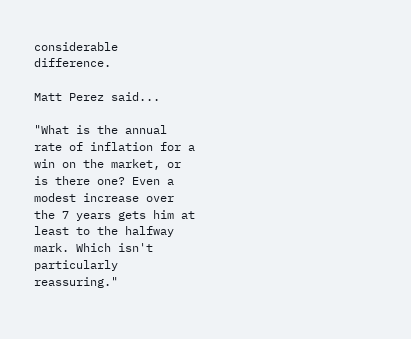considerable difference.

Matt Perez said...

"What is the annual rate of inflation for a win on the market, or is there one? Even a modest increase over the 7 years gets him at least to the halfway mark. Which isn't particularly reassuring."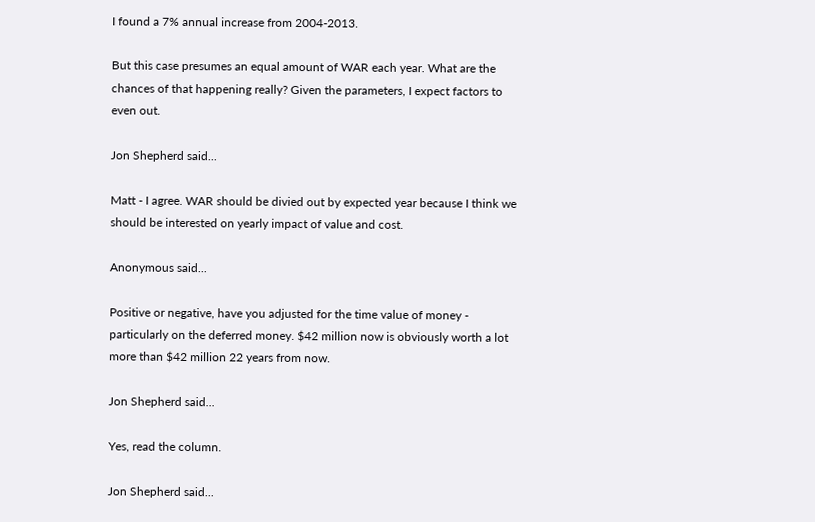I found a 7% annual increase from 2004-2013.

But this case presumes an equal amount of WAR each year. What are the chances of that happening really? Given the parameters, I expect factors to even out.

Jon Shepherd said...

Matt - I agree. WAR should be divied out by expected year because I think we should be interested on yearly impact of value and cost.

Anonymous said...

Positive or negative, have you adjusted for the time value of money - particularly on the deferred money. $42 million now is obviously worth a lot more than $42 million 22 years from now.

Jon Shepherd said...

Yes, read the column.

Jon Shepherd said...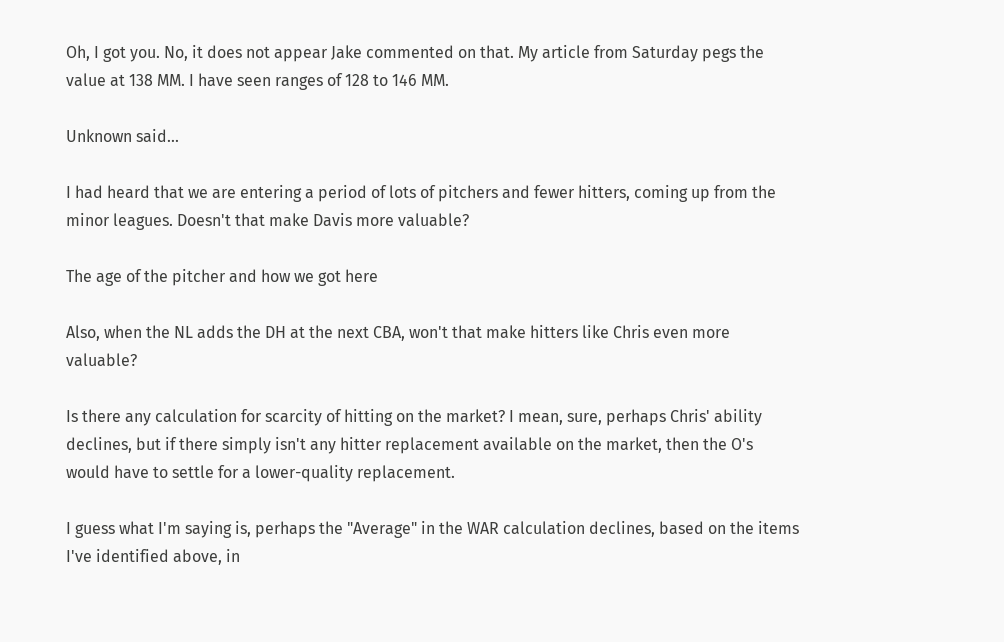Oh, I got you. No, it does not appear Jake commented on that. My article from Saturday pegs the value at 138 MM. I have seen ranges of 128 to 146 MM.

Unknown said...

I had heard that we are entering a period of lots of pitchers and fewer hitters, coming up from the minor leagues. Doesn't that make Davis more valuable?

The age of the pitcher and how we got here

Also, when the NL adds the DH at the next CBA, won't that make hitters like Chris even more valuable?

Is there any calculation for scarcity of hitting on the market? I mean, sure, perhaps Chris' ability declines, but if there simply isn't any hitter replacement available on the market, then the O's would have to settle for a lower-quality replacement.

I guess what I'm saying is, perhaps the "Average" in the WAR calculation declines, based on the items I've identified above, in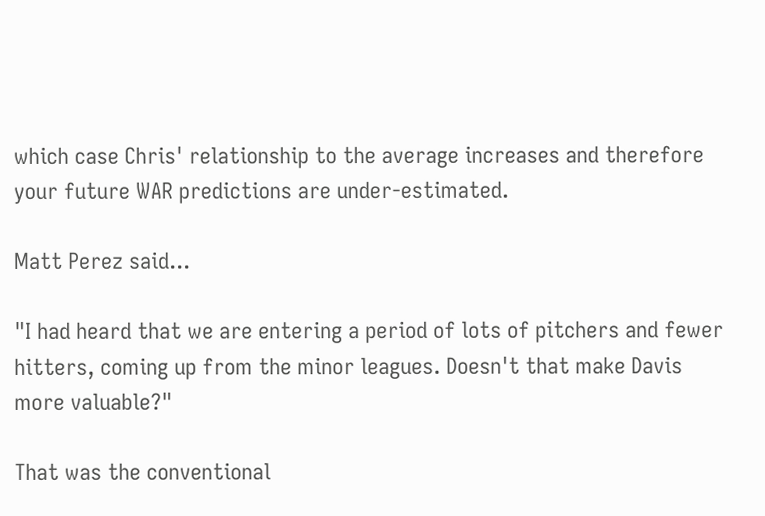which case Chris' relationship to the average increases and therefore your future WAR predictions are under-estimated.

Matt Perez said...

"I had heard that we are entering a period of lots of pitchers and fewer hitters, coming up from the minor leagues. Doesn't that make Davis more valuable?"

That was the conventional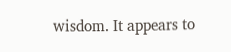wisdom. It appears to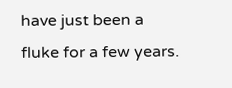have just been a fluke for a few years.